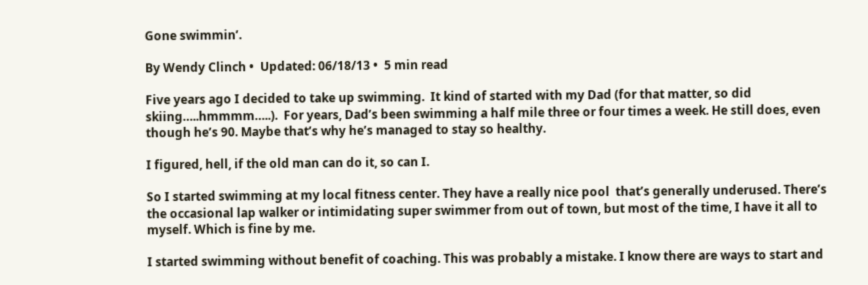Gone swimmin’.

By Wendy Clinch •  Updated: 06/18/13 •  5 min read

Five years ago I decided to take up swimming.  It kind of started with my Dad (for that matter, so did skiing…..hmmmm…..).  For years, Dad’s been swimming a half mile three or four times a week. He still does, even though he’s 90. Maybe that’s why he’s managed to stay so healthy.

I figured, hell, if the old man can do it, so can I.

So I started swimming at my local fitness center. They have a really nice pool  that’s generally underused. There’s the occasional lap walker or intimidating super swimmer from out of town, but most of the time, I have it all to myself. Which is fine by me.

I started swimming without benefit of coaching. This was probably a mistake. I know there are ways to start and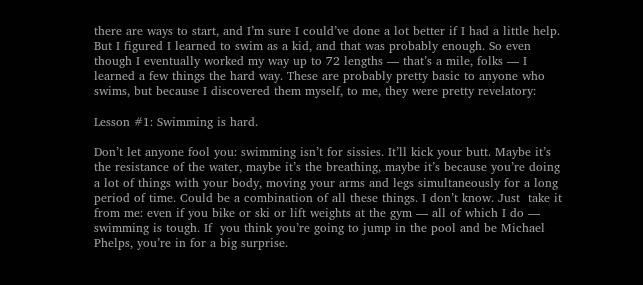there are ways to start, and I’m sure I could’ve done a lot better if I had a little help. But I figured I learned to swim as a kid, and that was probably enough. So even though I eventually worked my way up to 72 lengths — that’s a mile, folks — I learned a few things the hard way. These are probably pretty basic to anyone who swims, but because I discovered them myself, to me, they were pretty revelatory:

Lesson #1: Swimming is hard.

Don’t let anyone fool you: swimming isn’t for sissies. It’ll kick your butt. Maybe it’s the resistance of the water, maybe it’s the breathing, maybe it’s because you’re doing a lot of things with your body, moving your arms and legs simultaneously for a long period of time. Could be a combination of all these things. I don’t know. Just  take it from me: even if you bike or ski or lift weights at the gym — all of which I do — swimming is tough. If  you think you’re going to jump in the pool and be Michael Phelps, you’re in for a big surprise.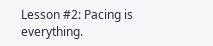Lesson #2: Pacing is everything.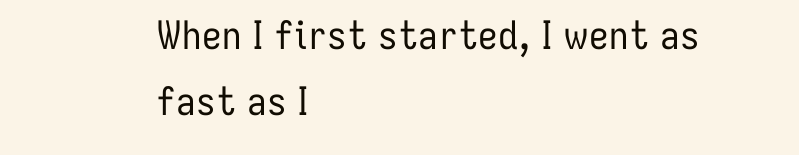When I first started, I went as fast as I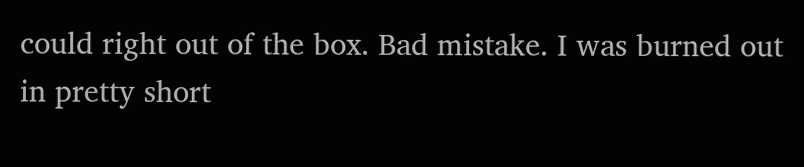could right out of the box. Bad mistake. I was burned out in pretty short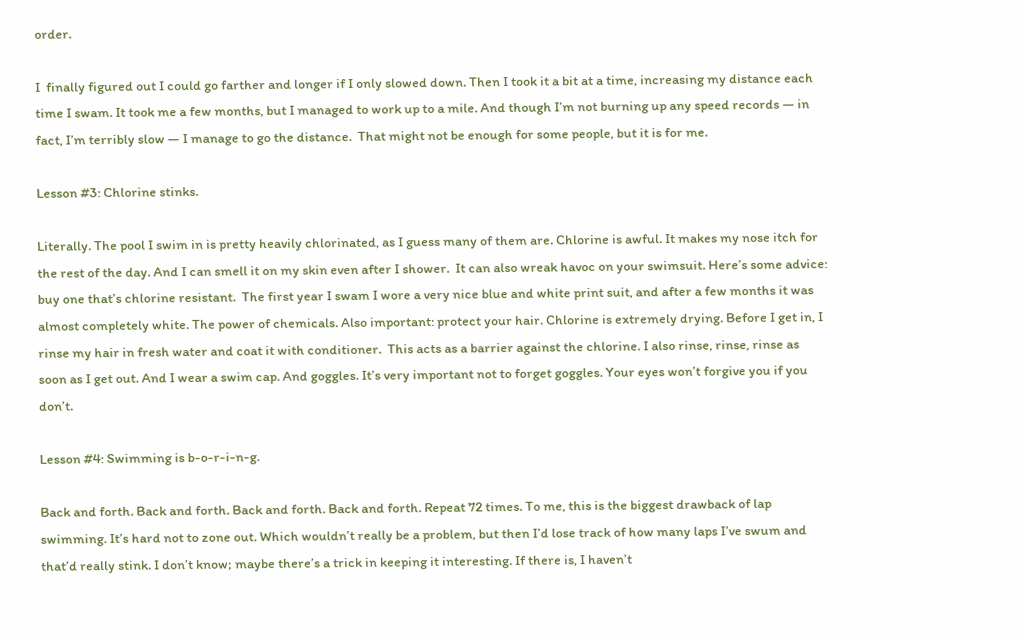order.

I  finally figured out I could go farther and longer if I only slowed down. Then I took it a bit at a time, increasing my distance each time I swam. It took me a few months, but I managed to work up to a mile. And though I’m not burning up any speed records — in fact, I’m terribly slow — I manage to go the distance.  That might not be enough for some people, but it is for me.

Lesson #3: Chlorine stinks.

Literally. The pool I swim in is pretty heavily chlorinated, as I guess many of them are. Chlorine is awful. It makes my nose itch for the rest of the day. And I can smell it on my skin even after I shower.  It can also wreak havoc on your swimsuit. Here’s some advice: buy one that’s chlorine resistant.  The first year I swam I wore a very nice blue and white print suit, and after a few months it was almost completely white. The power of chemicals. Also important: protect your hair. Chlorine is extremely drying. Before I get in, I rinse my hair in fresh water and coat it with conditioner.  This acts as a barrier against the chlorine. I also rinse, rinse, rinse as soon as I get out. And I wear a swim cap. And goggles. It’s very important not to forget goggles. Your eyes won’t forgive you if you don’t.

Lesson #4: Swimming is b-o-r-i-n-g.

Back and forth. Back and forth. Back and forth. Back and forth. Repeat 72 times. To me, this is the biggest drawback of lap swimming. It’s hard not to zone out. Which wouldn’t really be a problem, but then I’d lose track of how many laps I’ve swum and that’d really stink. I don’t know; maybe there’s a trick in keeping it interesting. If there is, I haven’t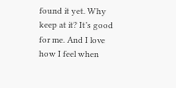found it yet. Why keep at it? It’s good for me. And I love how I feel when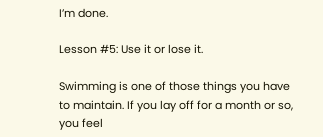I’m done.

Lesson #5: Use it or lose it.

Swimming is one of those things you have to maintain. If you lay off for a month or so, you feel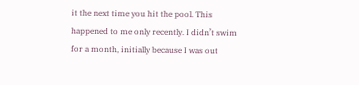it the next time you hit the pool. This happened to me only recently. I didn’t swim for a month, initially because I was out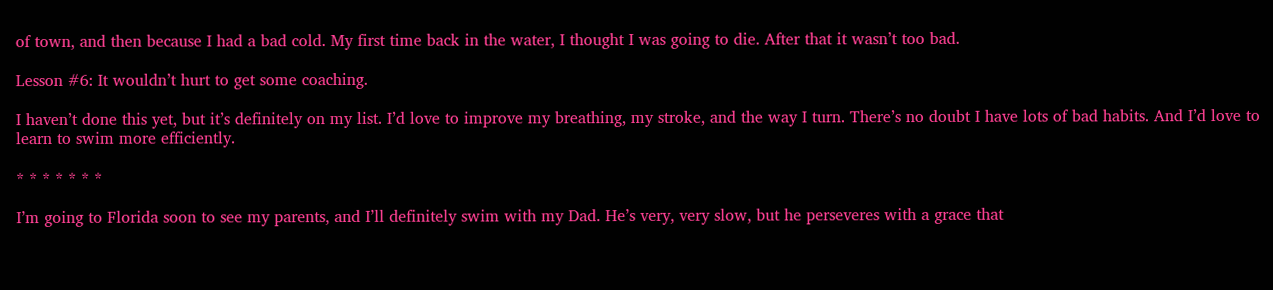of town, and then because I had a bad cold. My first time back in the water, I thought I was going to die. After that it wasn’t too bad.

Lesson #6: It wouldn’t hurt to get some coaching.

I haven’t done this yet, but it’s definitely on my list. I’d love to improve my breathing, my stroke, and the way I turn. There’s no doubt I have lots of bad habits. And I’d love to learn to swim more efficiently.

* * * * * * *

I’m going to Florida soon to see my parents, and I’ll definitely swim with my Dad. He’s very, very slow, but he perseveres with a grace that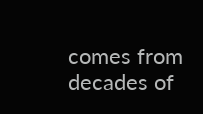comes from decades of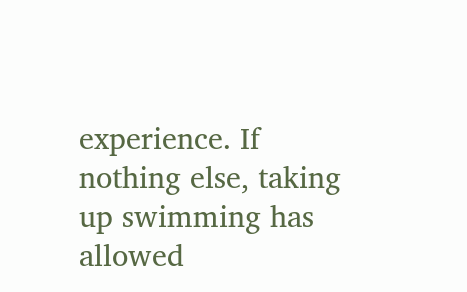experience. If nothing else, taking up swimming has allowed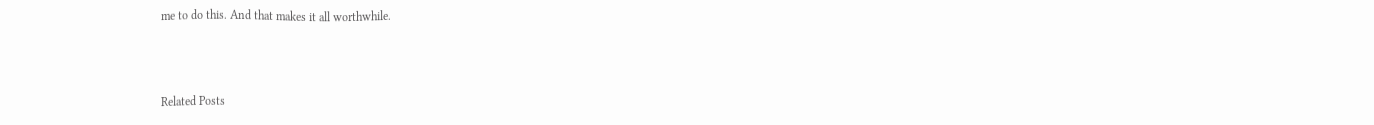me to do this. And that makes it all worthwhile.



Related Posts